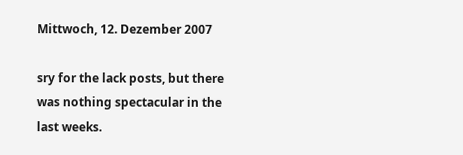Mittwoch, 12. Dezember 2007

sry for the lack posts, but there was nothing spectacular in the last weeks.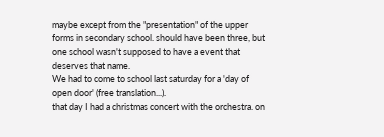maybe except from the "presentation" of the upper forms in secondary school. should have been three, but one school wasn't supposed to have a event that deserves that name.
We had to come to school last saturday for a 'day of open door' (free translation...).
that day I had a christmas concert with the orchestra. on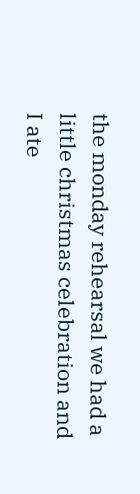the monday rehearsal we had a little christmas celebration and I ate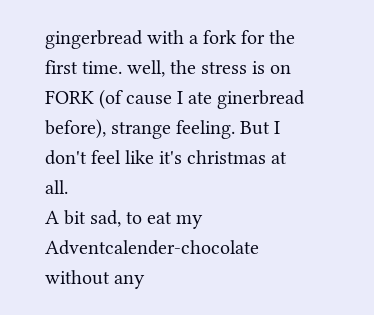gingerbread with a fork for the first time. well, the stress is on FORK (of cause I ate ginerbread before), strange feeling. But I don't feel like it's christmas at all.
A bit sad, to eat my Adventcalender-chocolate without any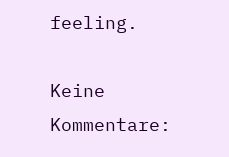feeling.

Keine Kommentare: